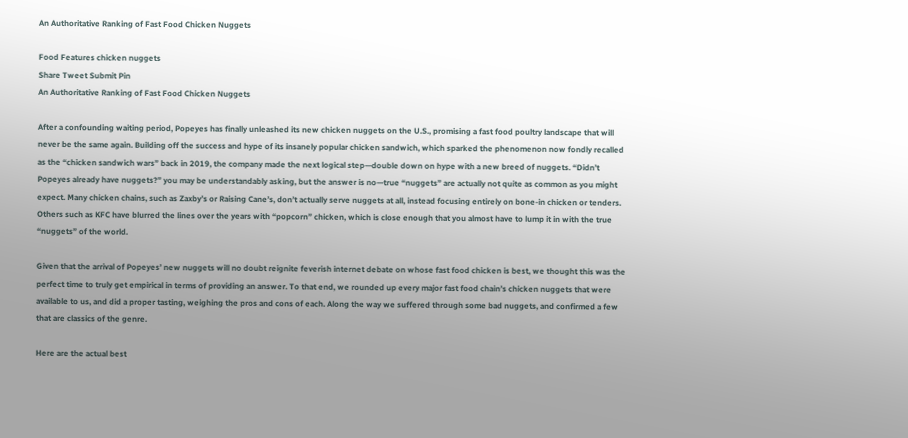An Authoritative Ranking of Fast Food Chicken Nuggets

Food Features chicken nuggets
Share Tweet Submit Pin
An Authoritative Ranking of Fast Food Chicken Nuggets

After a confounding waiting period, Popeyes has finally unleashed its new chicken nuggets on the U.S., promising a fast food poultry landscape that will never be the same again. Building off the success and hype of its insanely popular chicken sandwich, which sparked the phenomenon now fondly recalled as the “chicken sandwich wars” back in 2019, the company made the next logical step—double down on hype with a new breed of nuggets. “Didn’t Popeyes already have nuggets?” you may be understandably asking, but the answer is no—true “nuggets” are actually not quite as common as you might expect. Many chicken chains, such as Zaxby’s or Raising Cane’s, don’t actually serve nuggets at all, instead focusing entirely on bone-in chicken or tenders. Others such as KFC have blurred the lines over the years with “popcorn” chicken, which is close enough that you almost have to lump it in with the true “nuggets” of the world.

Given that the arrival of Popeyes’ new nuggets will no doubt reignite feverish internet debate on whose fast food chicken is best, we thought this was the perfect time to truly get empirical in terms of providing an answer. To that end, we rounded up every major fast food chain’s chicken nuggets that were available to us, and did a proper tasting, weighing the pros and cons of each. Along the way we suffered through some bad nuggets, and confirmed a few that are classics of the genre.

Here are the actual best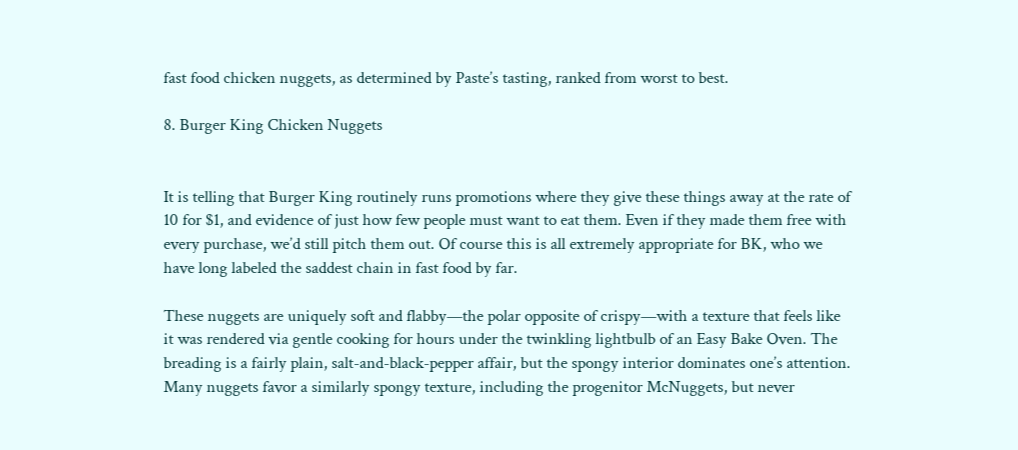fast food chicken nuggets, as determined by Paste’s tasting, ranked from worst to best.

8. Burger King Chicken Nuggets


It is telling that Burger King routinely runs promotions where they give these things away at the rate of 10 for $1, and evidence of just how few people must want to eat them. Even if they made them free with every purchase, we’d still pitch them out. Of course this is all extremely appropriate for BK, who we have long labeled the saddest chain in fast food by far.

These nuggets are uniquely soft and flabby—the polar opposite of crispy—with a texture that feels like it was rendered via gentle cooking for hours under the twinkling lightbulb of an Easy Bake Oven. The breading is a fairly plain, salt-and-black-pepper affair, but the spongy interior dominates one’s attention. Many nuggets favor a similarly spongy texture, including the progenitor McNuggets, but never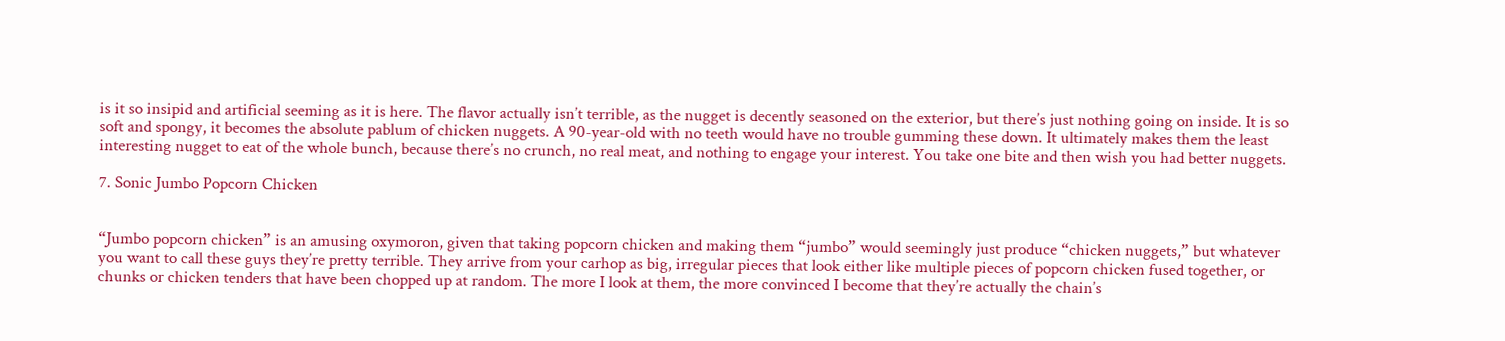is it so insipid and artificial seeming as it is here. The flavor actually isn’t terrible, as the nugget is decently seasoned on the exterior, but there’s just nothing going on inside. It is so soft and spongy, it becomes the absolute pablum of chicken nuggets. A 90-year-old with no teeth would have no trouble gumming these down. It ultimately makes them the least interesting nugget to eat of the whole bunch, because there’s no crunch, no real meat, and nothing to engage your interest. You take one bite and then wish you had better nuggets.

7. Sonic Jumbo Popcorn Chicken


“Jumbo popcorn chicken” is an amusing oxymoron, given that taking popcorn chicken and making them “jumbo” would seemingly just produce “chicken nuggets,” but whatever you want to call these guys they’re pretty terrible. They arrive from your carhop as big, irregular pieces that look either like multiple pieces of popcorn chicken fused together, or chunks or chicken tenders that have been chopped up at random. The more I look at them, the more convinced I become that they’re actually the chain’s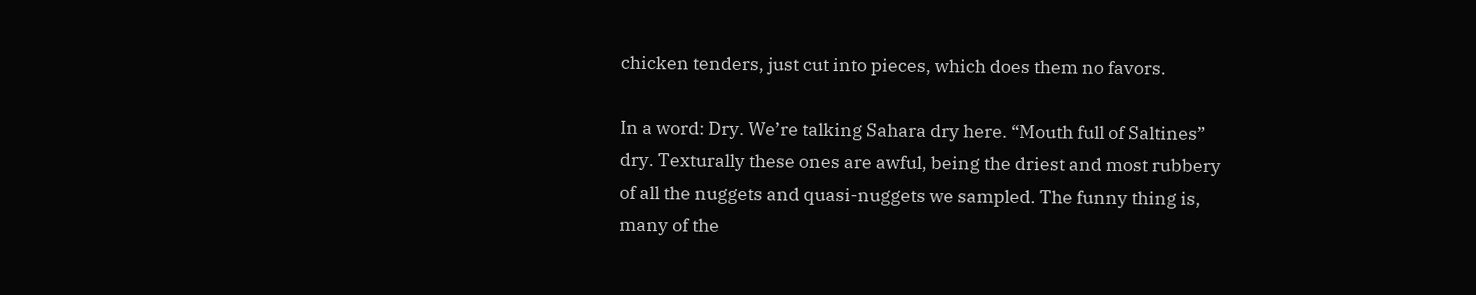chicken tenders, just cut into pieces, which does them no favors.

In a word: Dry. We’re talking Sahara dry here. “Mouth full of Saltines” dry. Texturally these ones are awful, being the driest and most rubbery of all the nuggets and quasi-nuggets we sampled. The funny thing is, many of the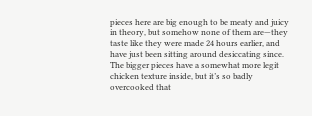pieces here are big enough to be meaty and juicy in theory, but somehow none of them are—they taste like they were made 24 hours earlier, and have just been sitting around desiccating since. The bigger pieces have a somewhat more legit chicken texture inside, but it’s so badly overcooked that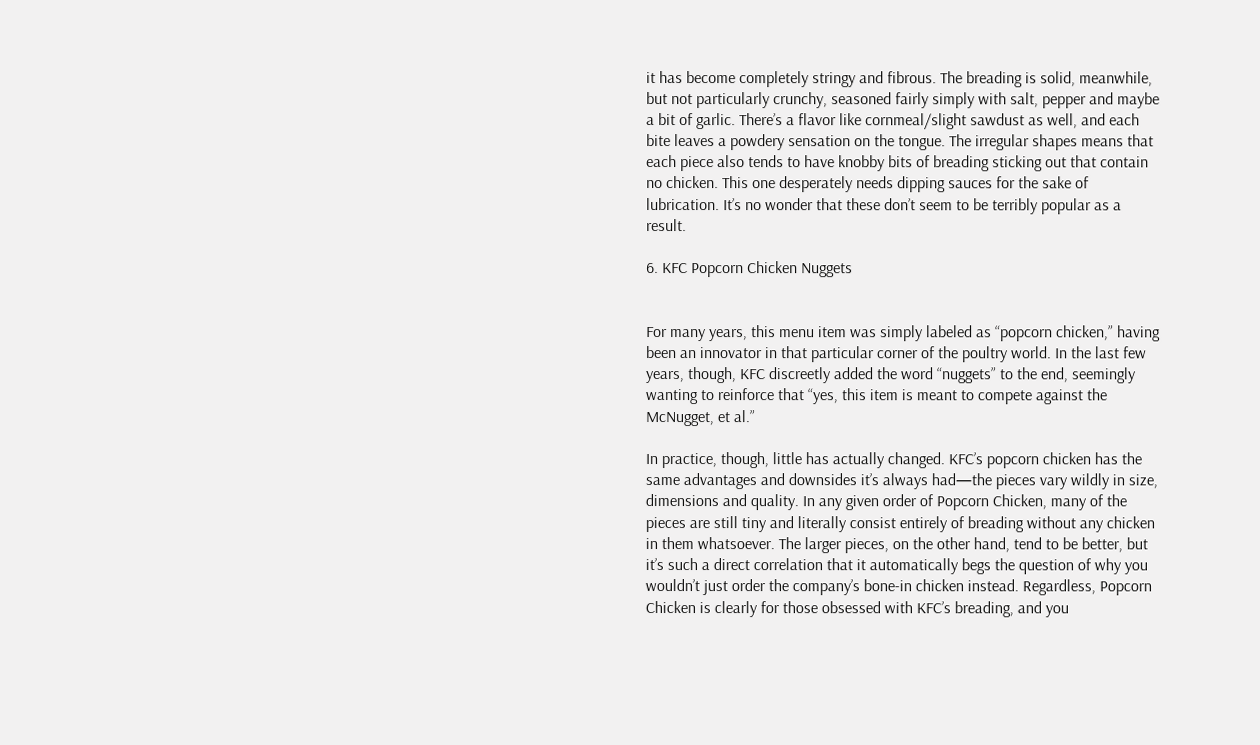it has become completely stringy and fibrous. The breading is solid, meanwhile, but not particularly crunchy, seasoned fairly simply with salt, pepper and maybe a bit of garlic. There’s a flavor like cornmeal/slight sawdust as well, and each bite leaves a powdery sensation on the tongue. The irregular shapes means that each piece also tends to have knobby bits of breading sticking out that contain no chicken. This one desperately needs dipping sauces for the sake of lubrication. It’s no wonder that these don’t seem to be terribly popular as a result.

6. KFC Popcorn Chicken Nuggets


For many years, this menu item was simply labeled as “popcorn chicken,” having been an innovator in that particular corner of the poultry world. In the last few years, though, KFC discreetly added the word “nuggets” to the end, seemingly wanting to reinforce that “yes, this item is meant to compete against the McNugget, et al.”

In practice, though, little has actually changed. KFC’s popcorn chicken has the same advantages and downsides it’s always had—the pieces vary wildly in size, dimensions and quality. In any given order of Popcorn Chicken, many of the pieces are still tiny and literally consist entirely of breading without any chicken in them whatsoever. The larger pieces, on the other hand, tend to be better, but it’s such a direct correlation that it automatically begs the question of why you wouldn’t just order the company’s bone-in chicken instead. Regardless, Popcorn Chicken is clearly for those obsessed with KFC’s breading, and you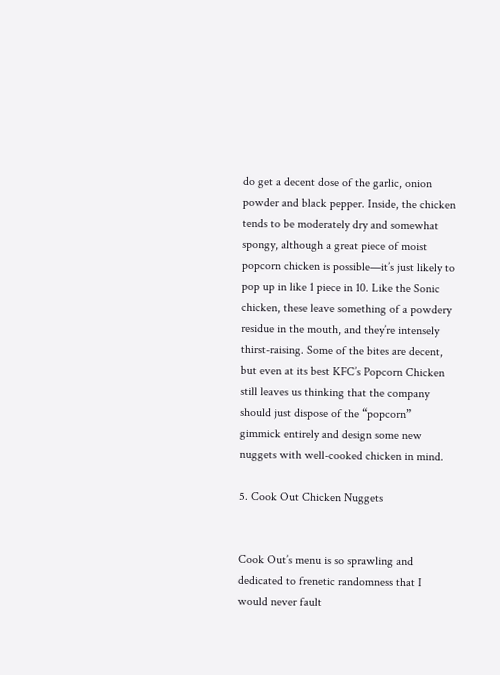do get a decent dose of the garlic, onion powder and black pepper. Inside, the chicken tends to be moderately dry and somewhat spongy, although a great piece of moist popcorn chicken is possible—it’s just likely to pop up in like 1 piece in 10. Like the Sonic chicken, these leave something of a powdery residue in the mouth, and they’re intensely thirst-raising. Some of the bites are decent, but even at its best KFC’s Popcorn Chicken still leaves us thinking that the company should just dispose of the “popcorn” gimmick entirely and design some new nuggets with well-cooked chicken in mind.

5. Cook Out Chicken Nuggets


Cook Out’s menu is so sprawling and dedicated to frenetic randomness that I would never fault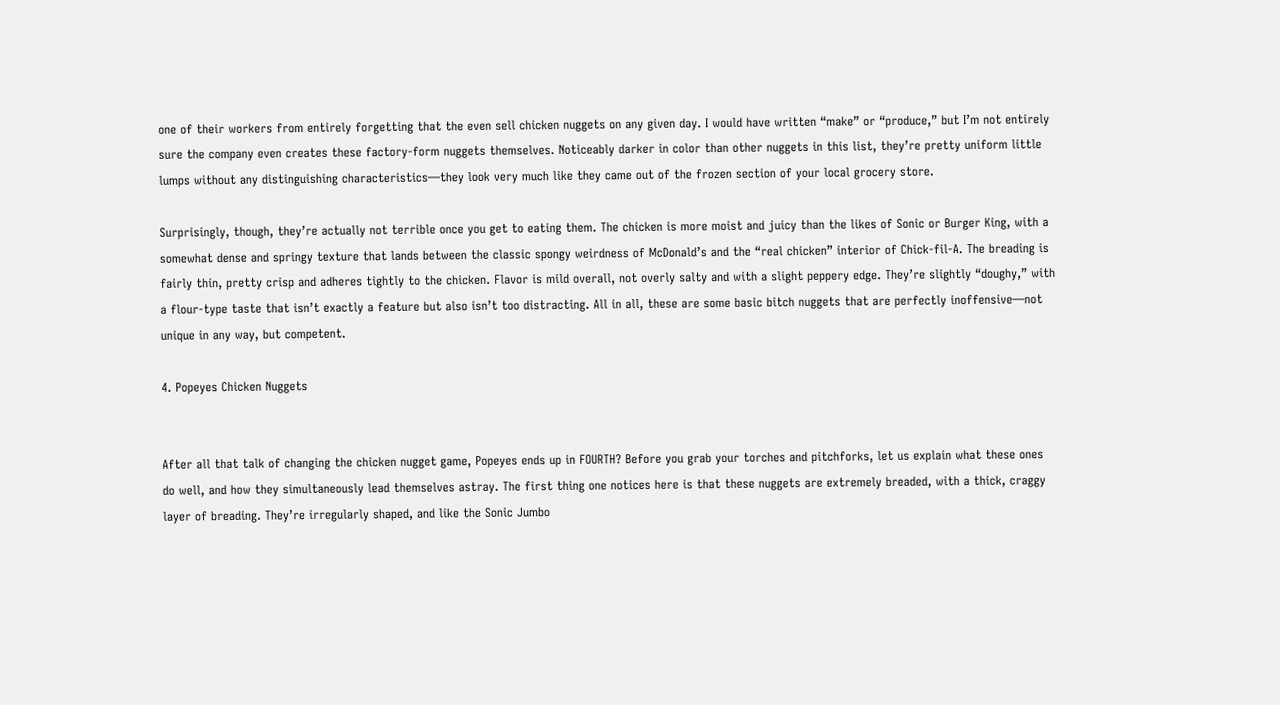one of their workers from entirely forgetting that the even sell chicken nuggets on any given day. I would have written “make” or “produce,” but I’m not entirely sure the company even creates these factory-form nuggets themselves. Noticeably darker in color than other nuggets in this list, they’re pretty uniform little lumps without any distinguishing characteristics—they look very much like they came out of the frozen section of your local grocery store.

Surprisingly, though, they’re actually not terrible once you get to eating them. The chicken is more moist and juicy than the likes of Sonic or Burger King, with a somewhat dense and springy texture that lands between the classic spongy weirdness of McDonald’s and the “real chicken” interior of Chick-fil-A. The breading is fairly thin, pretty crisp and adheres tightly to the chicken. Flavor is mild overall, not overly salty and with a slight peppery edge. They’re slightly “doughy,” with a flour-type taste that isn’t exactly a feature but also isn’t too distracting. All in all, these are some basic bitch nuggets that are perfectly inoffensive—not unique in any way, but competent.

4. Popeyes Chicken Nuggets


After all that talk of changing the chicken nugget game, Popeyes ends up in FOURTH? Before you grab your torches and pitchforks, let us explain what these ones do well, and how they simultaneously lead themselves astray. The first thing one notices here is that these nuggets are extremely breaded, with a thick, craggy layer of breading. They’re irregularly shaped, and like the Sonic Jumbo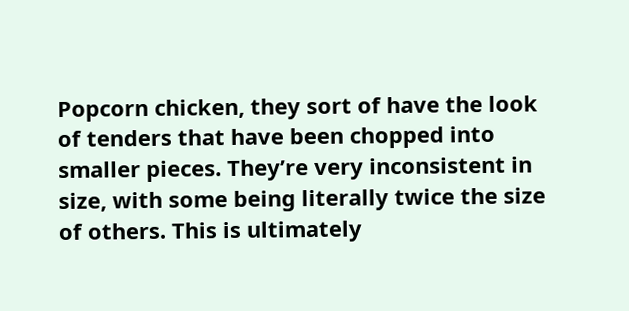Popcorn chicken, they sort of have the look of tenders that have been chopped into smaller pieces. They’re very inconsistent in size, with some being literally twice the size of others. This is ultimately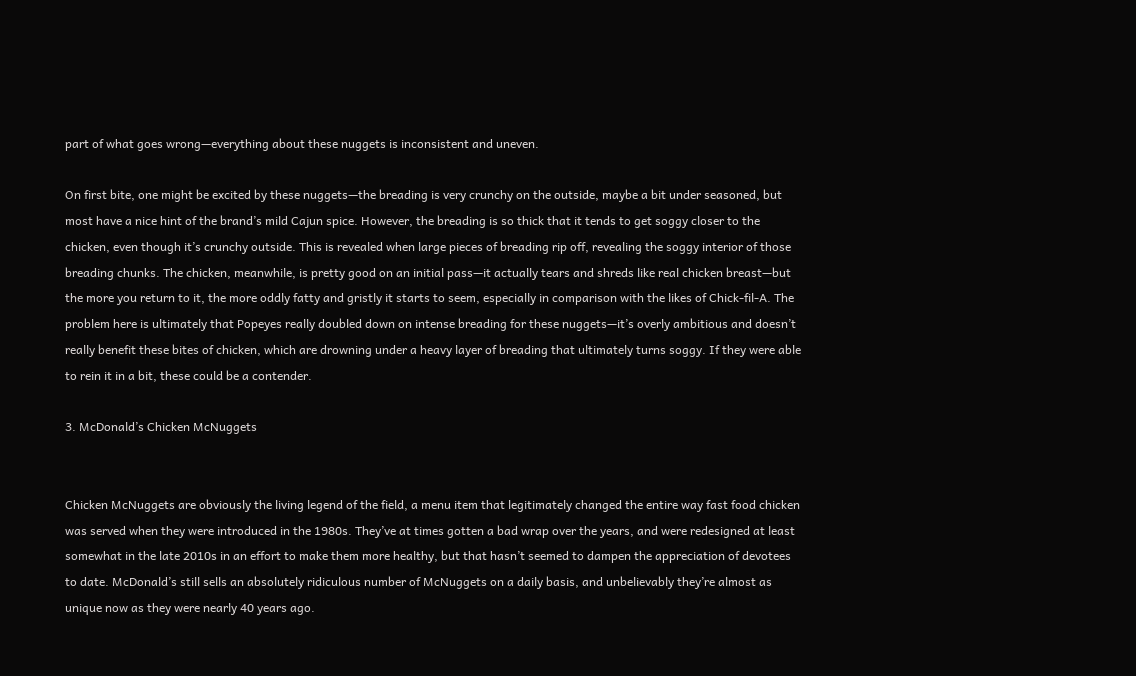part of what goes wrong—everything about these nuggets is inconsistent and uneven.

On first bite, one might be excited by these nuggets—the breading is very crunchy on the outside, maybe a bit under seasoned, but most have a nice hint of the brand’s mild Cajun spice. However, the breading is so thick that it tends to get soggy closer to the chicken, even though it’s crunchy outside. This is revealed when large pieces of breading rip off, revealing the soggy interior of those breading chunks. The chicken, meanwhile, is pretty good on an initial pass—it actually tears and shreds like real chicken breast—but the more you return to it, the more oddly fatty and gristly it starts to seem, especially in comparison with the likes of Chick-fil-A. The problem here is ultimately that Popeyes really doubled down on intense breading for these nuggets—it’s overly ambitious and doesn’t really benefit these bites of chicken, which are drowning under a heavy layer of breading that ultimately turns soggy. If they were able to rein it in a bit, these could be a contender.

3. McDonald’s Chicken McNuggets


Chicken McNuggets are obviously the living legend of the field, a menu item that legitimately changed the entire way fast food chicken was served when they were introduced in the 1980s. They’ve at times gotten a bad wrap over the years, and were redesigned at least somewhat in the late 2010s in an effort to make them more healthy, but that hasn’t seemed to dampen the appreciation of devotees to date. McDonald’s still sells an absolutely ridiculous number of McNuggets on a daily basis, and unbelievably they’re almost as unique now as they were nearly 40 years ago.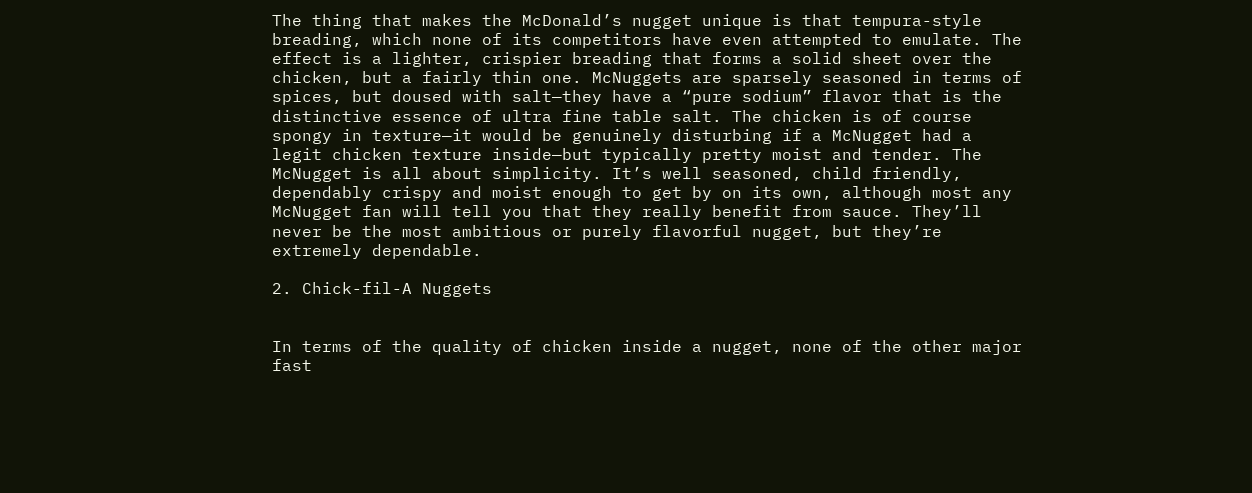The thing that makes the McDonald’s nugget unique is that tempura-style breading, which none of its competitors have even attempted to emulate. The effect is a lighter, crispier breading that forms a solid sheet over the chicken, but a fairly thin one. McNuggets are sparsely seasoned in terms of spices, but doused with salt—they have a “pure sodium” flavor that is the distinctive essence of ultra fine table salt. The chicken is of course spongy in texture—it would be genuinely disturbing if a McNugget had a legit chicken texture inside—but typically pretty moist and tender. The McNugget is all about simplicity. It’s well seasoned, child friendly, dependably crispy and moist enough to get by on its own, although most any McNugget fan will tell you that they really benefit from sauce. They’ll never be the most ambitious or purely flavorful nugget, but they’re extremely dependable.

2. Chick-fil-A Nuggets


In terms of the quality of chicken inside a nugget, none of the other major fast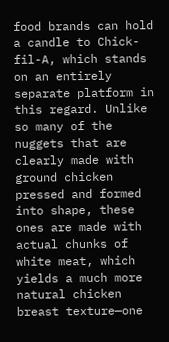food brands can hold a candle to Chick-fil-A, which stands on an entirely separate platform in this regard. Unlike so many of the nuggets that are clearly made with ground chicken pressed and formed into shape, these ones are made with actual chunks of white meat, which yields a much more natural chicken breast texture—one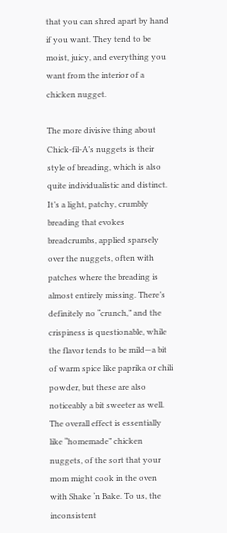that you can shred apart by hand if you want. They tend to be moist, juicy, and everything you want from the interior of a chicken nugget.

The more divisive thing about Chick-fil-A’s nuggets is their style of breading, which is also quite individualistic and distinct. It’s a light, patchy, crumbly breading that evokes breadcrumbs, applied sparsely over the nuggets, often with patches where the breading is almost entirely missing. There’s definitely no “crunch,” and the crispiness is questionable, while the flavor tends to be mild—a bit of warm spice like paprika or chili powder, but these are also noticeably a bit sweeter as well. The overall effect is essentially like “homemade” chicken nuggets, of the sort that your mom might cook in the oven with Shake ‘n Bake. To us, the inconsistent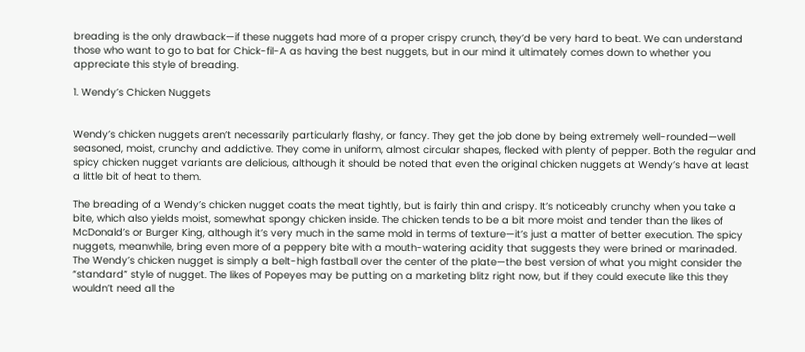breading is the only drawback—if these nuggets had more of a proper crispy crunch, they’d be very hard to beat. We can understand those who want to go to bat for Chick-fil-A as having the best nuggets, but in our mind it ultimately comes down to whether you appreciate this style of breading.

1. Wendy’s Chicken Nuggets


Wendy’s chicken nuggets aren’t necessarily particularly flashy, or fancy. They get the job done by being extremely well-rounded—well seasoned, moist, crunchy and addictive. They come in uniform, almost circular shapes, flecked with plenty of pepper. Both the regular and spicy chicken nugget variants are delicious, although it should be noted that even the original chicken nuggets at Wendy’s have at least a little bit of heat to them.

The breading of a Wendy’s chicken nugget coats the meat tightly, but is fairly thin and crispy. It’s noticeably crunchy when you take a bite, which also yields moist, somewhat spongy chicken inside. The chicken tends to be a bit more moist and tender than the likes of McDonald’s or Burger King, although it’s very much in the same mold in terms of texture—it’s just a matter of better execution. The spicy nuggets, meanwhile, bring even more of a peppery bite with a mouth-watering acidity that suggests they were brined or marinaded. The Wendy’s chicken nugget is simply a belt-high fastball over the center of the plate—the best version of what you might consider the “standard” style of nugget. The likes of Popeyes may be putting on a marketing blitz right now, but if they could execute like this they wouldn’t need all the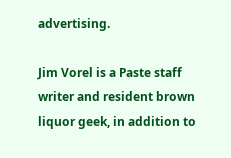advertising.

Jim Vorel is a Paste staff writer and resident brown liquor geek, in addition to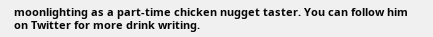moonlighting as a part-time chicken nugget taster. You can follow him on Twitter for more drink writing.